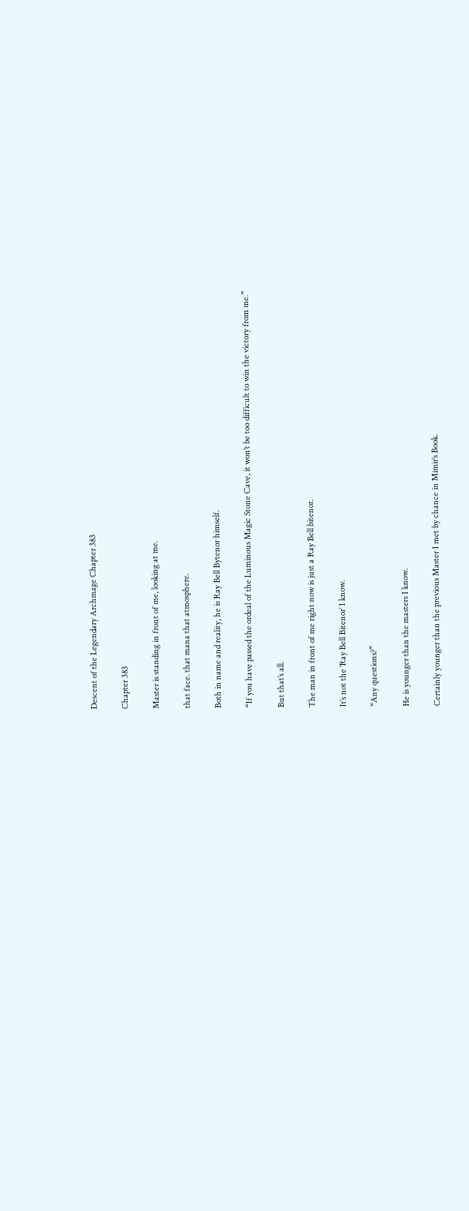Descent of the Legendary Archmage Chapter 383

Chapter 383

Master is standing in front of me, looking at me.

that face. that mana that atmosphere.

Both in name and reality, he is Ray Bell Bytenor himself.

“If you have passed the ordeal of the Luminous Magic Stone Cave, it won’t be too difficult to win the victory from me.”

But that’s all.

The man in front of me right now is just a Ray Bell bitenor.

It’s not the ‘Ray Bell Bitenor’ I know.

“Any questions?”

He is younger than the masters I know.

Certainly younger than the previous Master I met by chance in Mimir’s Book.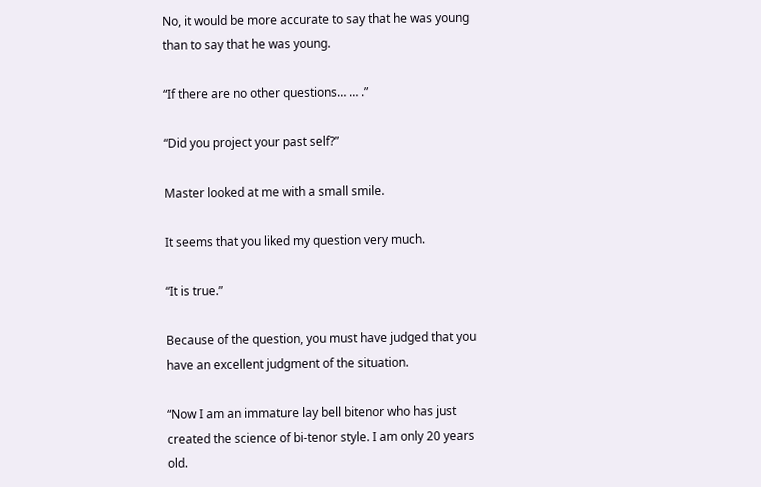No, it would be more accurate to say that he was young than to say that he was young.

“If there are no other questions… … .”

“Did you project your past self?”

Master looked at me with a small smile.

It seems that you liked my question very much.

“It is true.”

Because of the question, you must have judged that you have an excellent judgment of the situation.

“Now I am an immature lay bell bitenor who has just created the science of bi-tenor style. I am only 20 years old.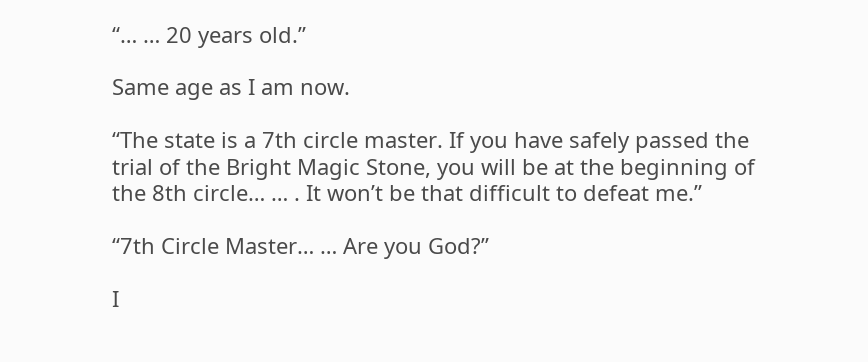“… … 20 years old.”

Same age as I am now.

“The state is a 7th circle master. If you have safely passed the trial of the Bright Magic Stone, you will be at the beginning of the 8th circle… … . It won’t be that difficult to defeat me.”

“7th Circle Master… … Are you God?”

I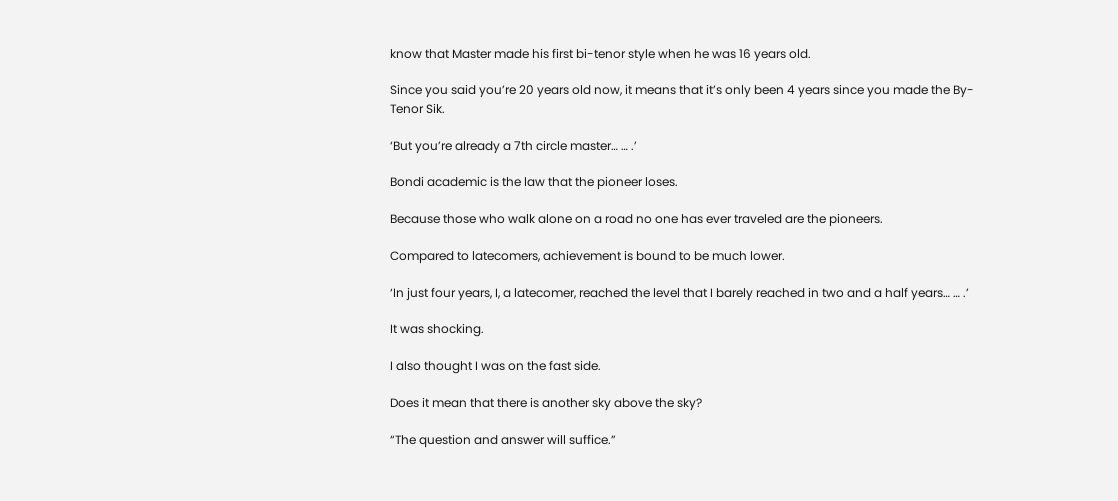know that Master made his first bi-tenor style when he was 16 years old.

Since you said you’re 20 years old now, it means that it’s only been 4 years since you made the By-Tenor Sik.

‘But you’re already a 7th circle master… … .’

Bondi academic is the law that the pioneer loses.

Because those who walk alone on a road no one has ever traveled are the pioneers.

Compared to latecomers, achievement is bound to be much lower.

‘In just four years, I, a latecomer, reached the level that I barely reached in two and a half years… … .’

It was shocking.

I also thought I was on the fast side.

Does it mean that there is another sky above the sky?

“The question and answer will suffice.”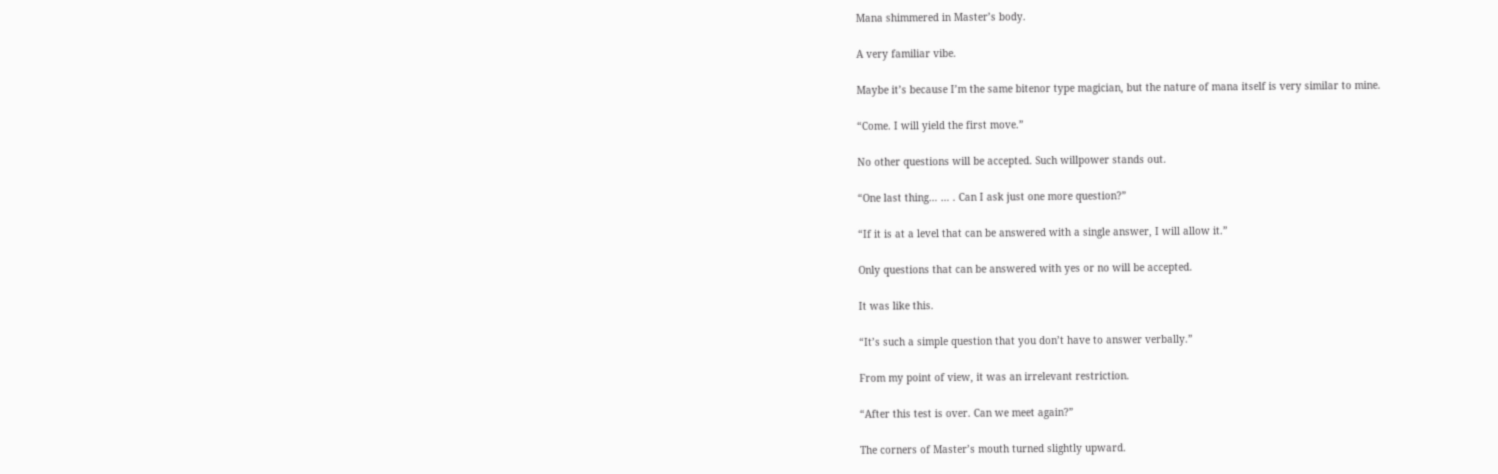Mana shimmered in Master’s body.

A very familiar vibe.

Maybe it’s because I’m the same bitenor type magician, but the nature of mana itself is very similar to mine.

“Come. I will yield the first move.”

No other questions will be accepted. Such willpower stands out.

“One last thing… … . Can I ask just one more question?”

“If it is at a level that can be answered with a single answer, I will allow it.”

Only questions that can be answered with yes or no will be accepted.

It was like this.

“It’s such a simple question that you don’t have to answer verbally.”

From my point of view, it was an irrelevant restriction.

“After this test is over. Can we meet again?”

The corners of Master’s mouth turned slightly upward.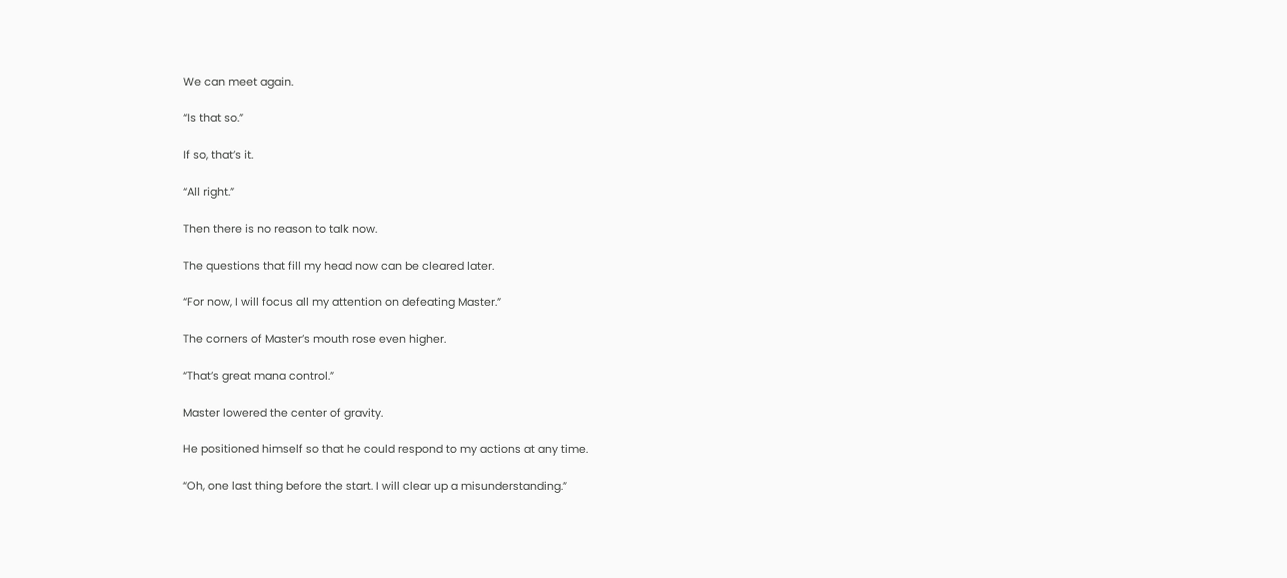We can meet again.

“Is that so.”

If so, that’s it.

“All right.”

Then there is no reason to talk now.

The questions that fill my head now can be cleared later.

“For now, I will focus all my attention on defeating Master.”

The corners of Master’s mouth rose even higher.

“That’s great mana control.”

Master lowered the center of gravity.

He positioned himself so that he could respond to my actions at any time.

“Oh, one last thing before the start. I will clear up a misunderstanding.”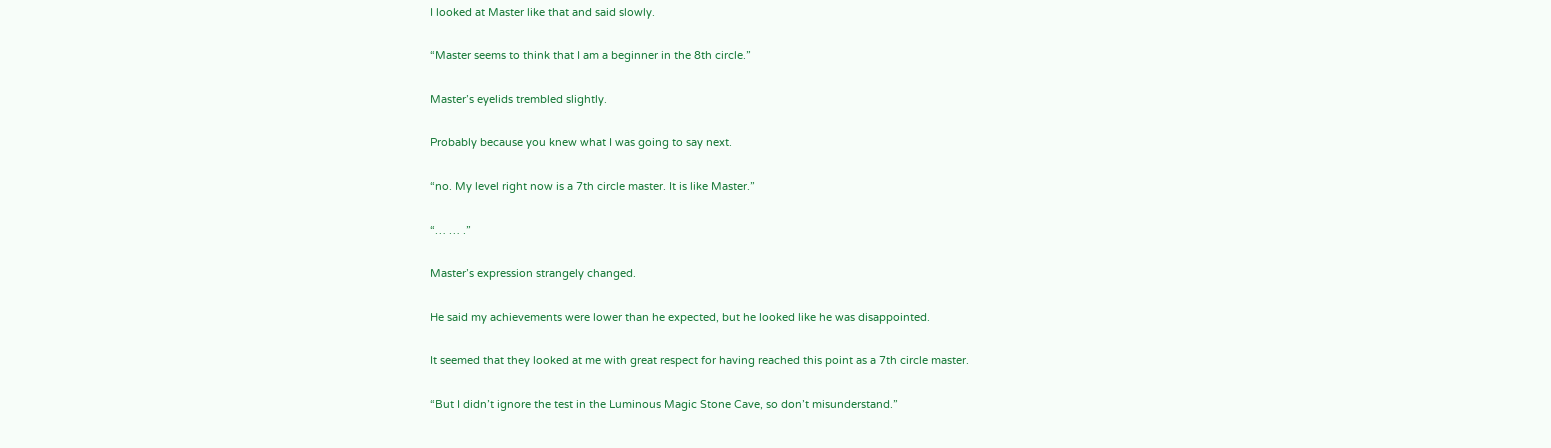I looked at Master like that and said slowly.

“Master seems to think that I am a beginner in the 8th circle.”

Master’s eyelids trembled slightly.

Probably because you knew what I was going to say next.

“no. My level right now is a 7th circle master. It is like Master.”

“… … .”

Master’s expression strangely changed.

He said my achievements were lower than he expected, but he looked like he was disappointed.

It seemed that they looked at me with great respect for having reached this point as a 7th circle master.

“But I didn’t ignore the test in the Luminous Magic Stone Cave, so don’t misunderstand.”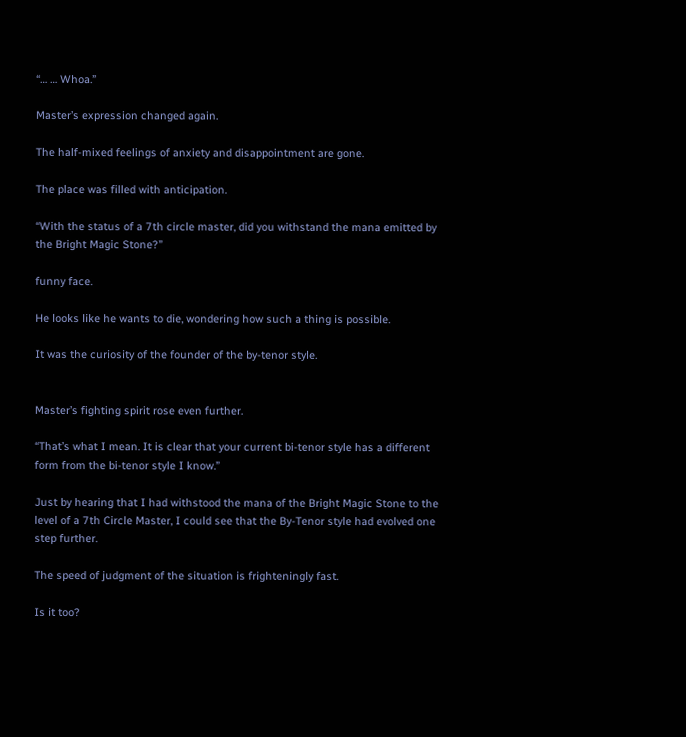“… … Whoa.”

Master’s expression changed again.

The half-mixed feelings of anxiety and disappointment are gone.

The place was filled with anticipation.

“With the status of a 7th circle master, did you withstand the mana emitted by the Bright Magic Stone?”

funny face.

He looks like he wants to die, wondering how such a thing is possible.

It was the curiosity of the founder of the by-tenor style.


Master’s fighting spirit rose even further.

“That’s what I mean. It is clear that your current bi-tenor style has a different form from the bi-tenor style I know.”

Just by hearing that I had withstood the mana of the Bright Magic Stone to the level of a 7th Circle Master, I could see that the By-Tenor style had evolved one step further.

The speed of judgment of the situation is frighteningly fast.

Is it too?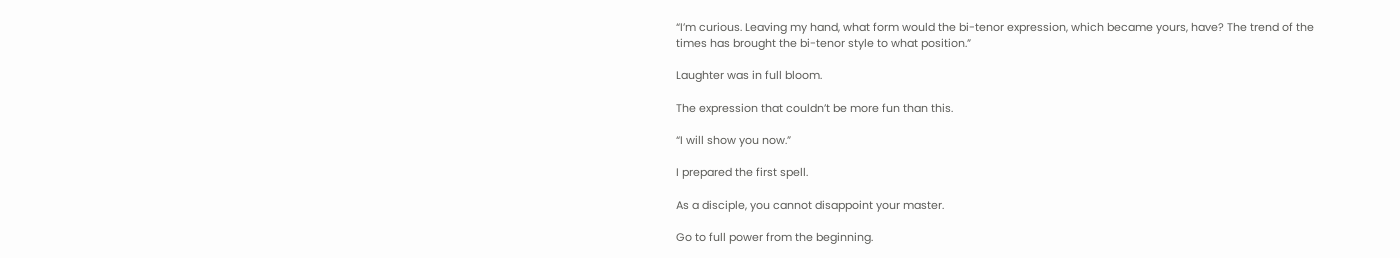“I’m curious. Leaving my hand, what form would the bi-tenor expression, which became yours, have? The trend of the times has brought the bi-tenor style to what position.”

Laughter was in full bloom.

The expression that couldn’t be more fun than this.

“I will show you now.”

I prepared the first spell.

As a disciple, you cannot disappoint your master.

Go to full power from the beginning.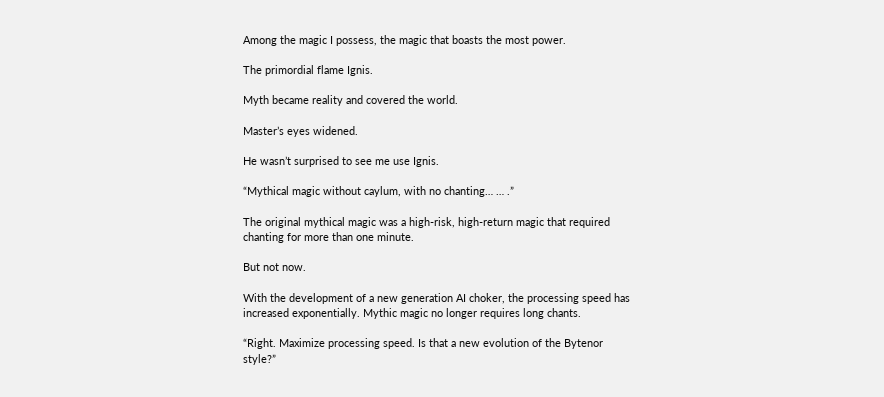Among the magic I possess, the magic that boasts the most power.

The primordial flame Ignis.

Myth became reality and covered the world.

Master’s eyes widened.

He wasn’t surprised to see me use Ignis.

“Mythical magic without caylum, with no chanting… … .”

The original mythical magic was a high-risk, high-return magic that required chanting for more than one minute.

But not now.

With the development of a new generation AI choker, the processing speed has increased exponentially. Mythic magic no longer requires long chants.

“Right. Maximize processing speed. Is that a new evolution of the Bytenor style?”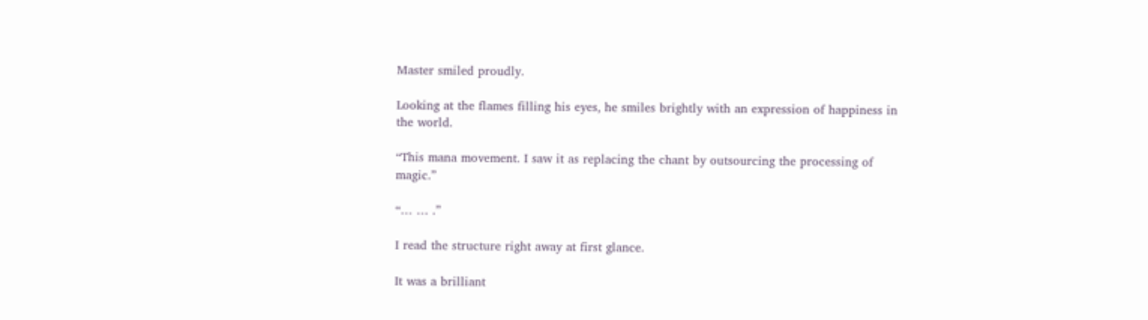Master smiled proudly.

Looking at the flames filling his eyes, he smiles brightly with an expression of happiness in the world.

“This mana movement. I saw it as replacing the chant by outsourcing the processing of magic.”

“… … .”

I read the structure right away at first glance.

It was a brilliant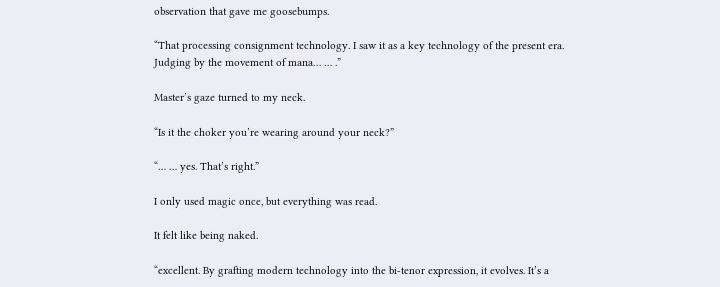observation that gave me goosebumps.

“That processing consignment technology. I saw it as a key technology of the present era. Judging by the movement of mana… … .”

Master’s gaze turned to my neck.

“Is it the choker you’re wearing around your neck?”

“… … yes. That’s right.”

I only used magic once, but everything was read.

It felt like being naked.

“excellent. By grafting modern technology into the bi-tenor expression, it evolves. It’s a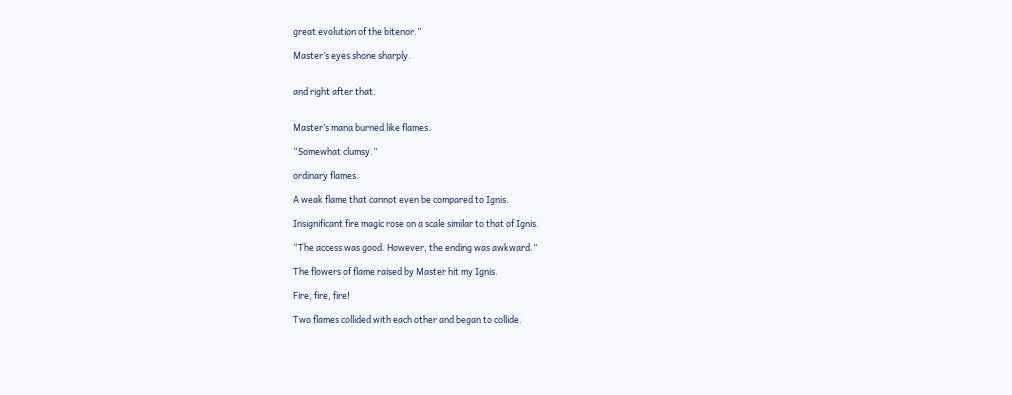great evolution of the bitenor.”

Master’s eyes shone sharply.


and right after that.


Master’s mana burned like flames.

“Somewhat clumsy.”

ordinary flames.

A weak flame that cannot even be compared to Ignis.

Insignificant fire magic rose on a scale similar to that of Ignis.

“The access was good. However, the ending was awkward.”

The flowers of flame raised by Master hit my Ignis.

Fire, fire, fire!

Two flames collided with each other and began to collide.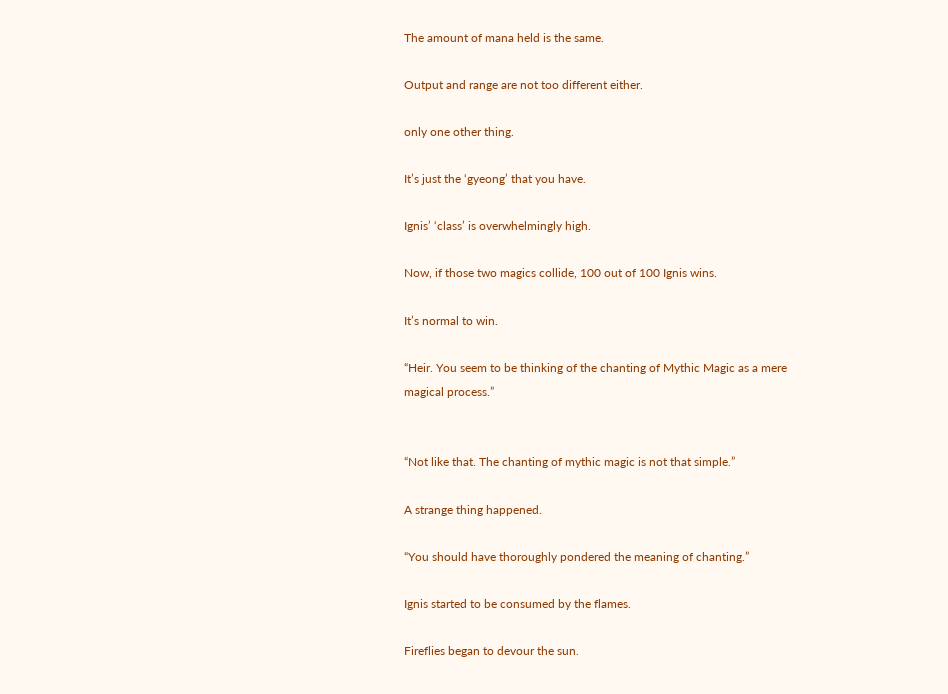The amount of mana held is the same.

Output and range are not too different either.

only one other thing.

It’s just the ‘gyeong’ that you have.

Ignis’ ‘class’ is overwhelmingly high.

Now, if those two magics collide, 100 out of 100 Ignis wins.

It’s normal to win.

“Heir. You seem to be thinking of the chanting of Mythic Magic as a mere magical process.”


“Not like that. The chanting of mythic magic is not that simple.”

A strange thing happened.

“You should have thoroughly pondered the meaning of chanting.”

Ignis started to be consumed by the flames.

Fireflies began to devour the sun.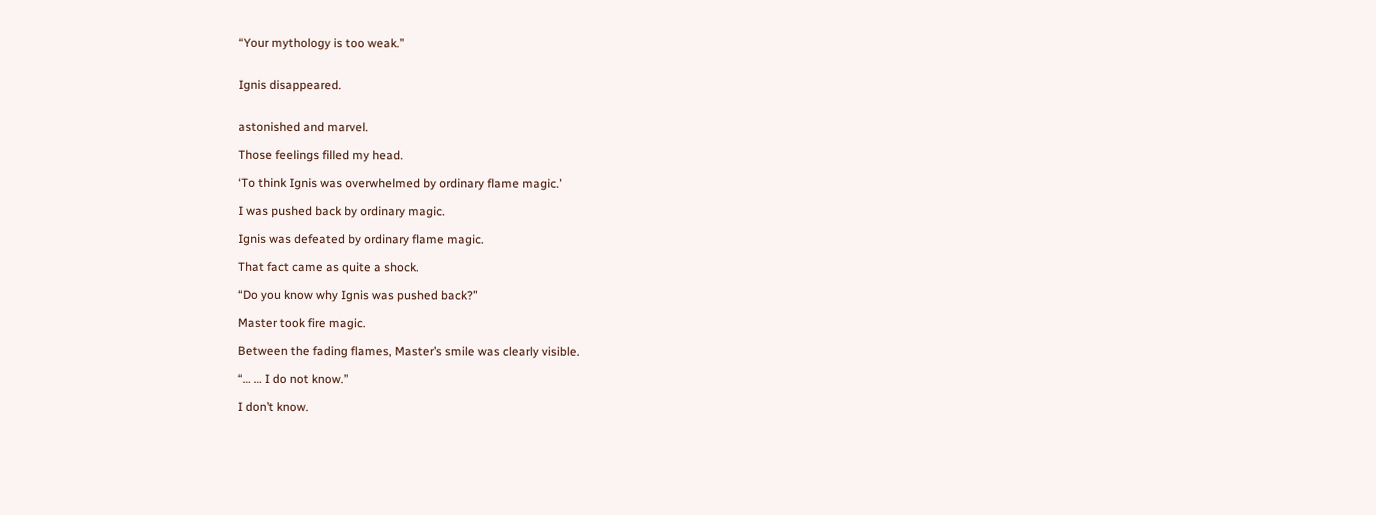“Your mythology is too weak.”


Ignis disappeared.


astonished and marvel.

Those feelings filled my head.

‘To think Ignis was overwhelmed by ordinary flame magic.’

I was pushed back by ordinary magic.

Ignis was defeated by ordinary flame magic.

That fact came as quite a shock.

“Do you know why Ignis was pushed back?”

Master took fire magic.

Between the fading flames, Master’s smile was clearly visible.

“… … I do not know.”

I don’t know.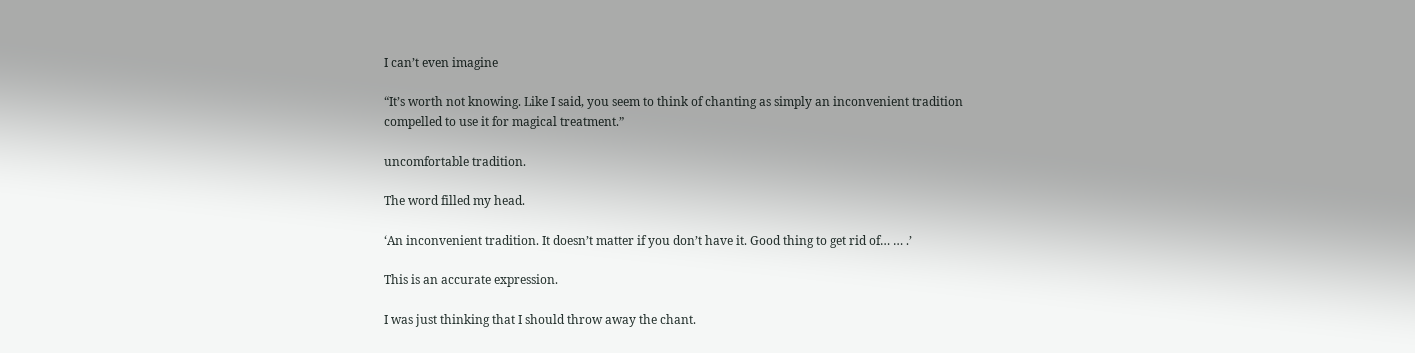I can’t even imagine

“It’s worth not knowing. Like I said, you seem to think of chanting as simply an inconvenient tradition compelled to use it for magical treatment.”

uncomfortable tradition.

The word filled my head.

‘An inconvenient tradition. It doesn’t matter if you don’t have it. Good thing to get rid of… … .’

This is an accurate expression.

I was just thinking that I should throw away the chant.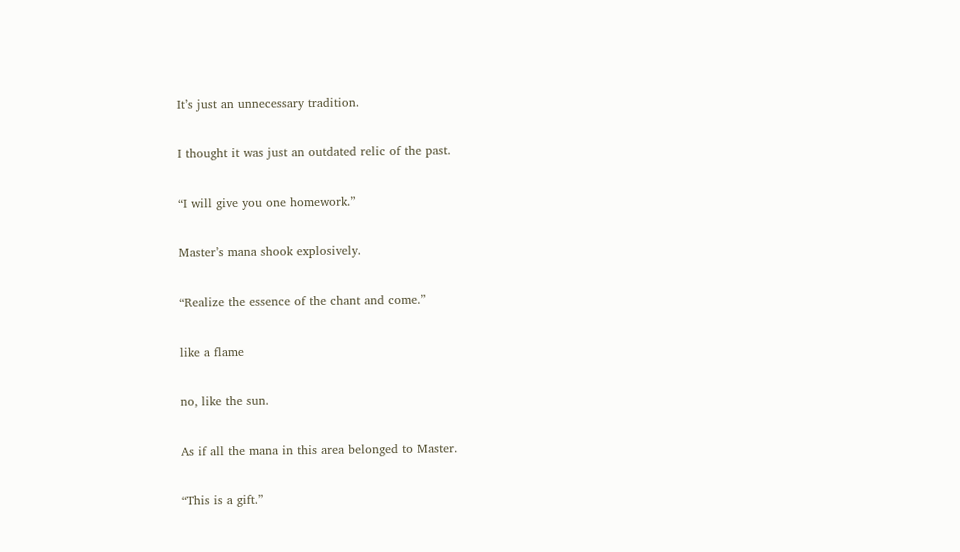It’s just an unnecessary tradition.

I thought it was just an outdated relic of the past.

“I will give you one homework.”

Master’s mana shook explosively.

“Realize the essence of the chant and come.”

like a flame

no, like the sun.

As if all the mana in this area belonged to Master.

“This is a gift.”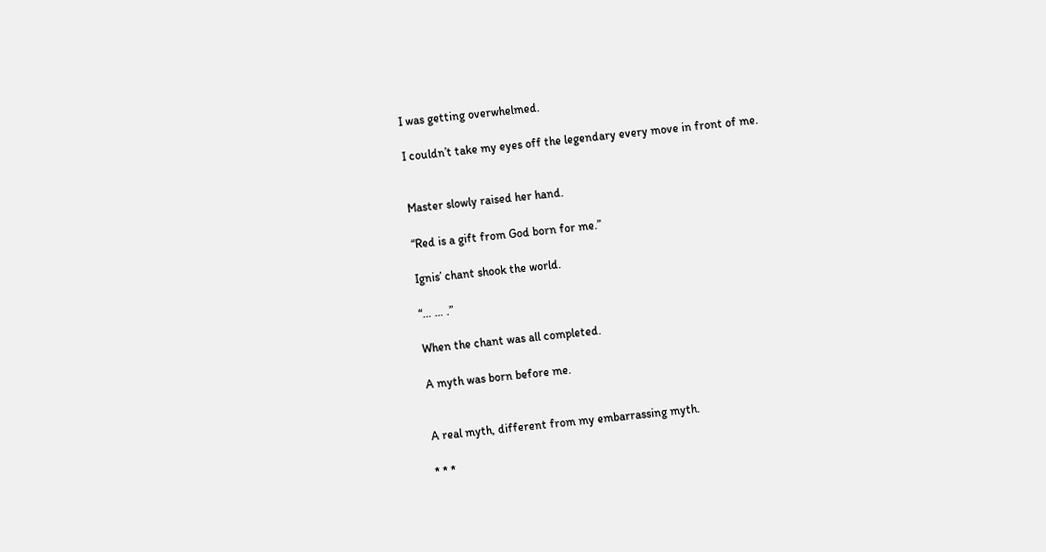I was getting overwhelmed.

I couldn’t take my eyes off the legendary every move in front of me.


Master slowly raised her hand.

“Red is a gift from God born for me.”

Ignis’ chant shook the world.

“… … .”

When the chant was all completed.

A myth was born before me.


A real myth, different from my embarrassing myth.

* * *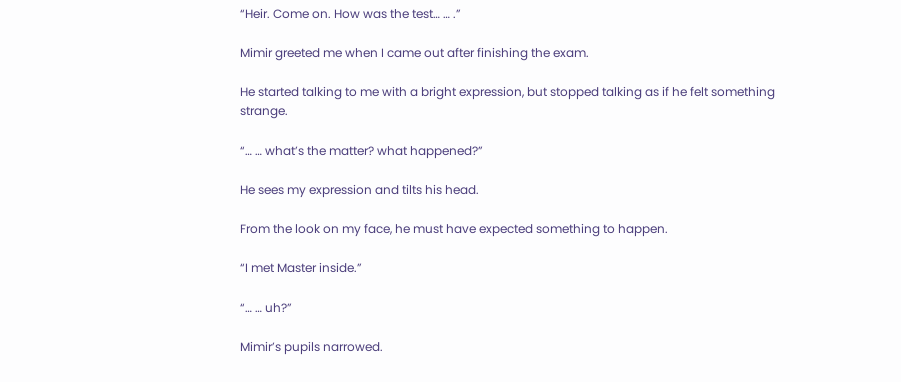“Heir. Come on. How was the test… … .”

Mimir greeted me when I came out after finishing the exam.

He started talking to me with a bright expression, but stopped talking as if he felt something strange.

“… … what’s the matter? what happened?”

He sees my expression and tilts his head.

From the look on my face, he must have expected something to happen.

“I met Master inside.”

“… … uh?”

Mimir’s pupils narrowed.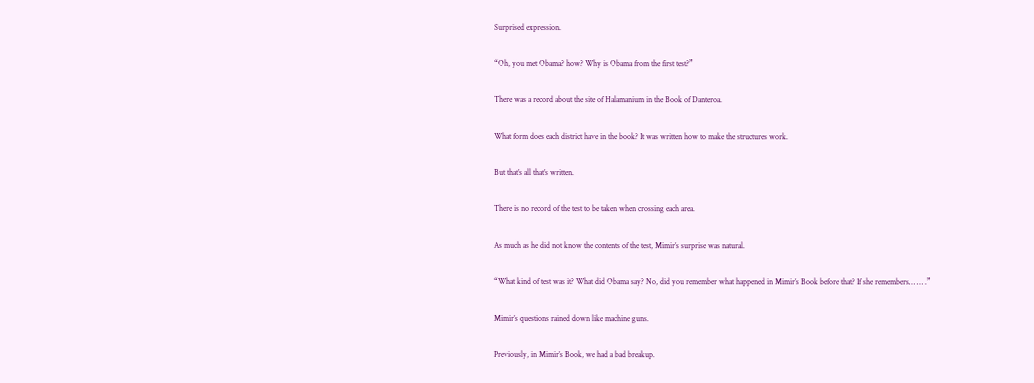Surprised expression.

“Oh, you met Obama? how? Why is Obama from the first test?”

There was a record about the site of Halamanium in the Book of Danteroa.

What form does each district have in the book? It was written how to make the structures work.

But that’s all that’s written.

There is no record of the test to be taken when crossing each area.

As much as he did not know the contents of the test, Mimir’s surprise was natural.

“What kind of test was it? What did Obama say? No, did you remember what happened in Mimir’s Book before that? If she remembers… … .”

Mimir’s questions rained down like machine guns.

Previously, in Mimir’s Book, we had a bad breakup.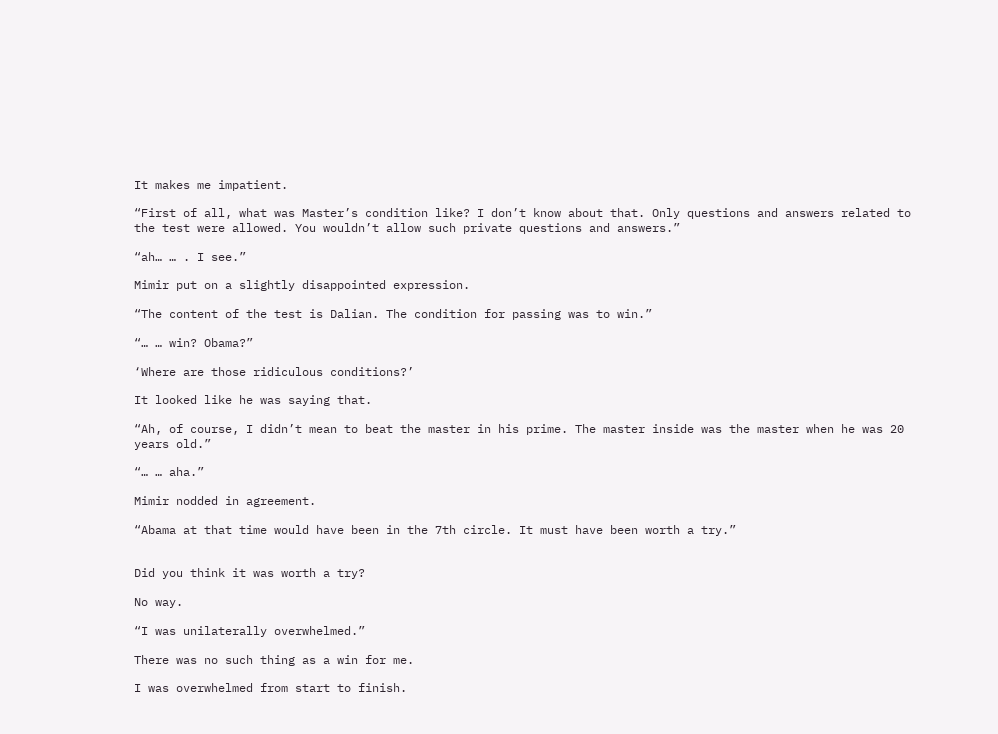It makes me impatient.

“First of all, what was Master’s condition like? I don’t know about that. Only questions and answers related to the test were allowed. You wouldn’t allow such private questions and answers.”

“ah… … . I see.”

Mimir put on a slightly disappointed expression.

“The content of the test is Dalian. The condition for passing was to win.”

“… … win? Obama?”

‘Where are those ridiculous conditions?’

It looked like he was saying that.

“Ah, of course, I didn’t mean to beat the master in his prime. The master inside was the master when he was 20 years old.”

“… … aha.”

Mimir nodded in agreement.

“Abama at that time would have been in the 7th circle. It must have been worth a try.”


Did you think it was worth a try?

No way.

“I was unilaterally overwhelmed.”

There was no such thing as a win for me.

I was overwhelmed from start to finish.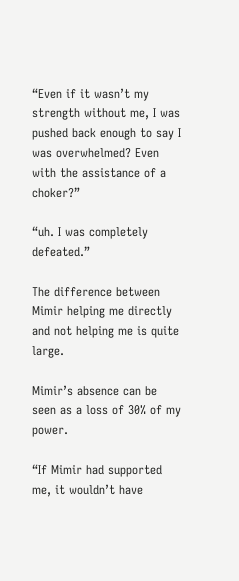“Even if it wasn’t my strength without me, I was pushed back enough to say I was overwhelmed? Even with the assistance of a choker?”

“uh. I was completely defeated.”

The difference between Mimir helping me directly and not helping me is quite large.

Mimir’s absence can be seen as a loss of 30% of my power.

“If Mimir had supported me, it wouldn’t have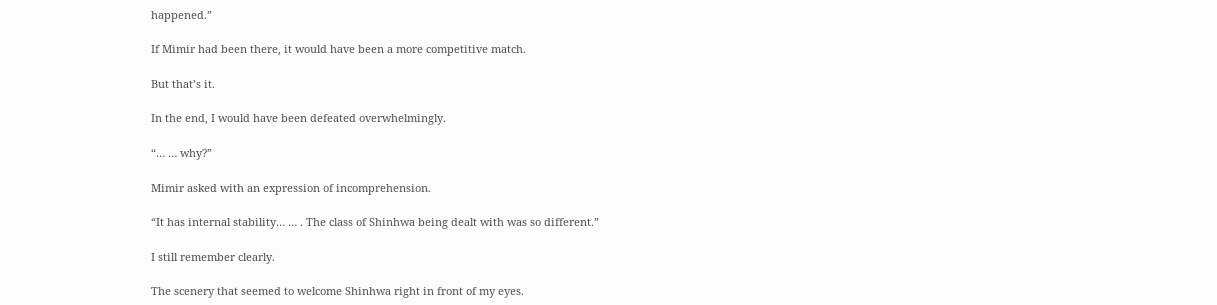happened.”

If Mimir had been there, it would have been a more competitive match.

But that’s it.

In the end, I would have been defeated overwhelmingly.

“… … why?”

Mimir asked with an expression of incomprehension.

“It has internal stability… … . The class of Shinhwa being dealt with was so different.”

I still remember clearly.

The scenery that seemed to welcome Shinhwa right in front of my eyes.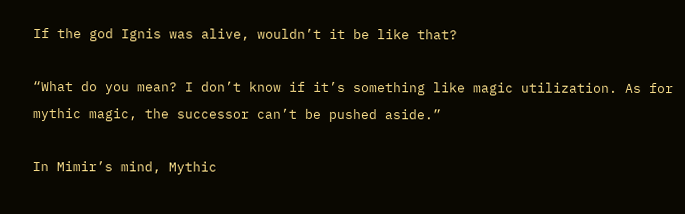If the god Ignis was alive, wouldn’t it be like that?

“What do you mean? I don’t know if it’s something like magic utilization. As for mythic magic, the successor can’t be pushed aside.”

In Mimir’s mind, Mythic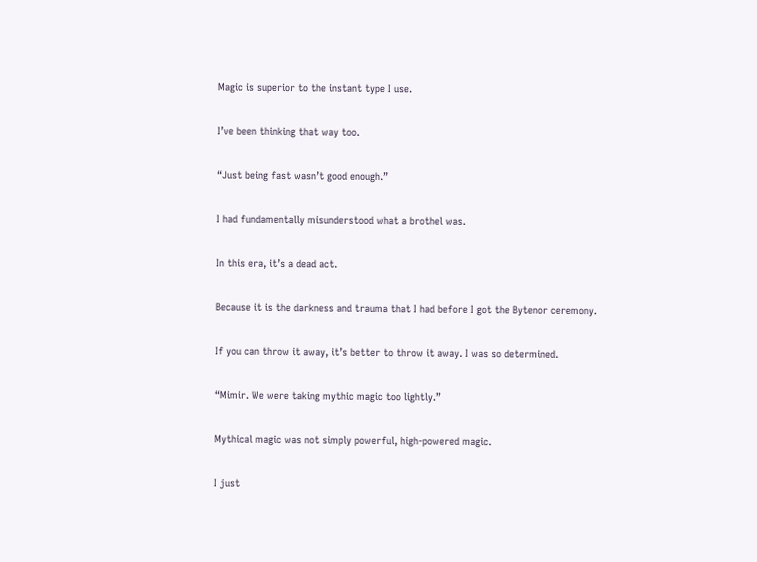Magic is superior to the instant type I use.

I’ve been thinking that way too.

“Just being fast wasn’t good enough.”

I had fundamentally misunderstood what a brothel was.

In this era, it’s a dead act.

Because it is the darkness and trauma that I had before I got the Bytenor ceremony.

If you can throw it away, it’s better to throw it away. I was so determined.

“Mimir. We were taking mythic magic too lightly.”

Mythical magic was not simply powerful, high-powered magic.

I just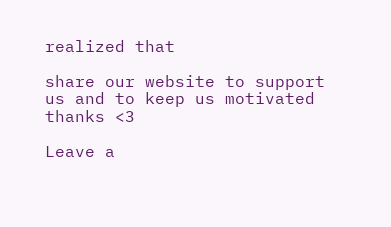realized that

share our website to support us and to keep us motivated thanks <3

Leave a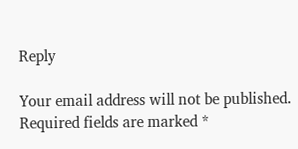Reply

Your email address will not be published. Required fields are marked *